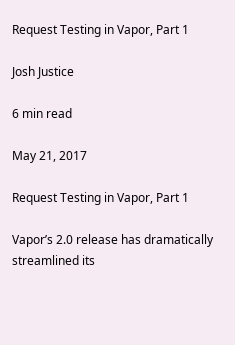Request Testing in Vapor, Part 1

Josh Justice

6 min read

May 21, 2017

Request Testing in Vapor, Part 1

Vapor’s 2.0 release has dramatically streamlined its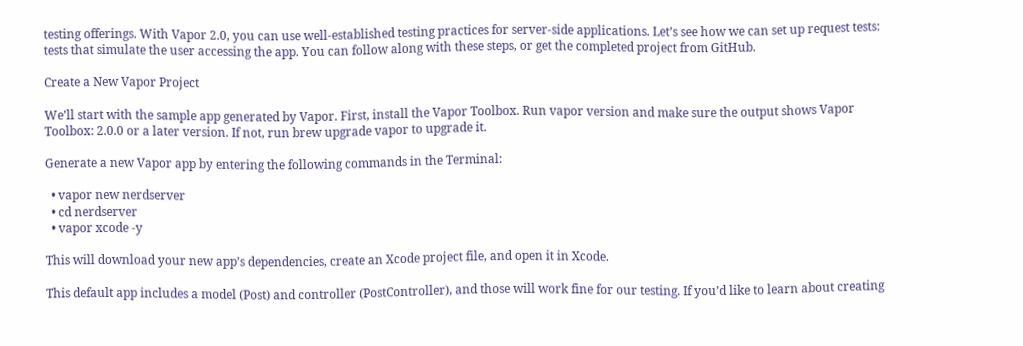testing offerings. With Vapor 2.0, you can use well-established testing practices for server-side applications. Let’s see how we can set up request tests: tests that simulate the user accessing the app. You can follow along with these steps, or get the completed project from GitHub.

Create a New Vapor Project

We’ll start with the sample app generated by Vapor. First, install the Vapor Toolbox. Run vapor version and make sure the output shows Vapor Toolbox: 2.0.0 or a later version. If not, run brew upgrade vapor to upgrade it.

Generate a new Vapor app by entering the following commands in the Terminal:

  • vapor new nerdserver
  • cd nerdserver
  • vapor xcode -y

This will download your new app’s dependencies, create an Xcode project file, and open it in Xcode.

This default app includes a model (Post) and controller (PostController), and those will work fine for our testing. If you’d like to learn about creating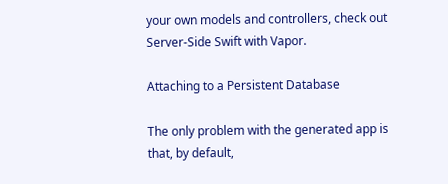your own models and controllers, check out Server-Side Swift with Vapor.

Attaching to a Persistent Database

The only problem with the generated app is that, by default,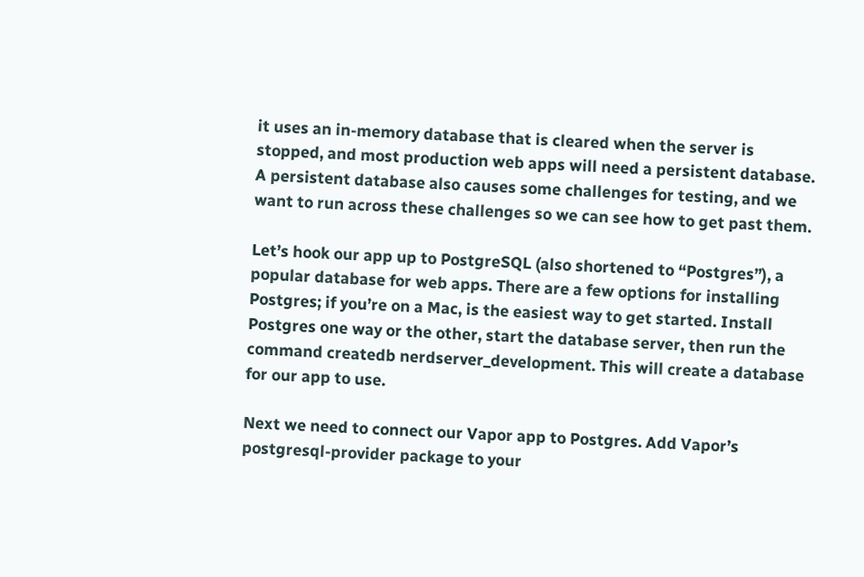it uses an in-memory database that is cleared when the server is stopped, and most production web apps will need a persistent database. A persistent database also causes some challenges for testing, and we want to run across these challenges so we can see how to get past them.

Let’s hook our app up to PostgreSQL (also shortened to “Postgres”), a popular database for web apps. There are a few options for installing Postgres; if you’re on a Mac, is the easiest way to get started. Install Postgres one way or the other, start the database server, then run the command createdb nerdserver_development. This will create a database for our app to use.

Next we need to connect our Vapor app to Postgres. Add Vapor’s postgresql-provider package to your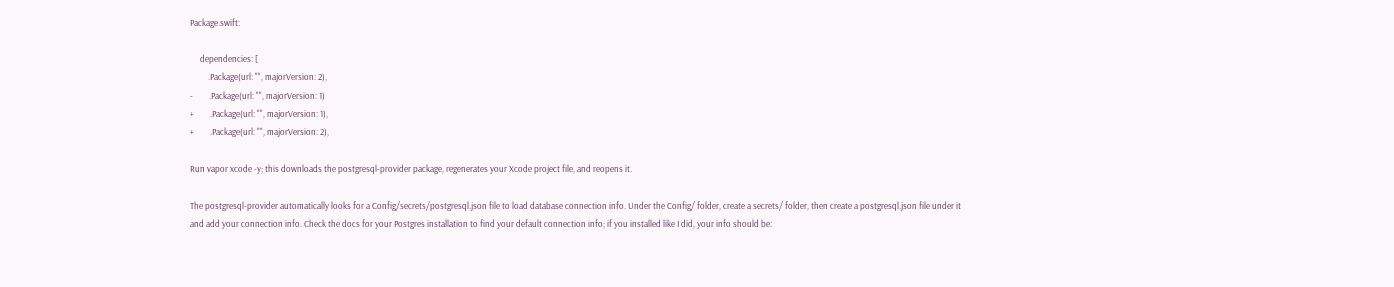Package.swift:

     dependencies: [
         .Package(url: "", majorVersion: 2),
-        .Package(url: "", majorVersion: 1)
+        .Package(url: "", majorVersion: 1),
+        .Package(url: "", majorVersion: 2),

Run vapor xcode -y; this downloads the postgresql-provider package, regenerates your Xcode project file, and reopens it.

The postgresql-provider automatically looks for a Config/secrets/postgresql.json file to load database connection info. Under the Config/ folder, create a secrets/ folder, then create a postgresql.json file under it and add your connection info. Check the docs for your Postgres installation to find your default connection info; if you installed like I did, your info should be: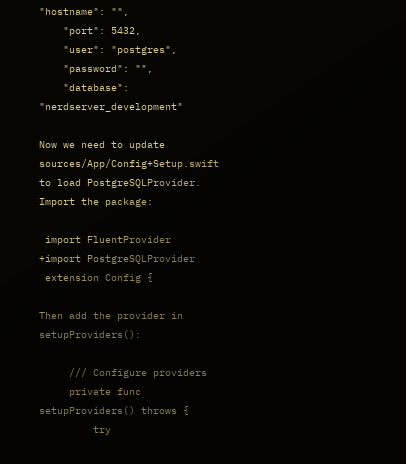"hostname": "",
    "port": 5432,
    "user": "postgres",
    "password": "",
    "database": "nerdserver_development"

Now we need to update sources/App/Config+Setup.swift to load PostgreSQLProvider. Import the package:

 import FluentProvider
+import PostgreSQLProvider
 extension Config {

Then add the provider in setupProviders():

     /// Configure providers
     private func setupProviders() throws {
         try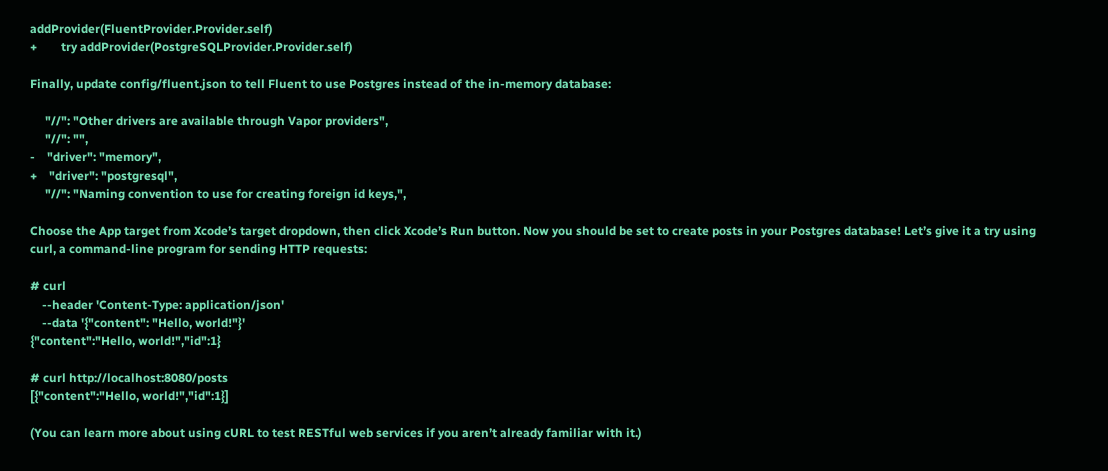addProvider(FluentProvider.Provider.self)
+        try addProvider(PostgreSQLProvider.Provider.self)

Finally, update config/fluent.json to tell Fluent to use Postgres instead of the in-memory database:

     "//": "Other drivers are available through Vapor providers",
     "//": "",
-    "driver": "memory",
+    "driver": "postgresql",
     "//": "Naming convention to use for creating foreign id keys,",

Choose the App target from Xcode’s target dropdown, then click Xcode’s Run button. Now you should be set to create posts in your Postgres database! Let’s give it a try using curl, a command-line program for sending HTTP requests:

# curl
    --header 'Content-Type: application/json'
    --data '{"content": "Hello, world!"}'
{"content":"Hello, world!","id":1}

# curl http://localhost:8080/posts
[{"content":"Hello, world!","id":1}]

(You can learn more about using cURL to test RESTful web services if you aren’t already familiar with it.)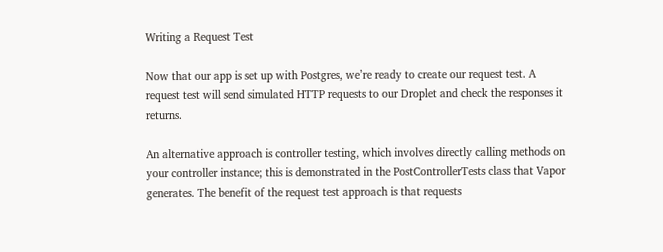Writing a Request Test

Now that our app is set up with Postgres, we’re ready to create our request test. A request test will send simulated HTTP requests to our Droplet and check the responses it returns.

An alternative approach is controller testing, which involves directly calling methods on your controller instance; this is demonstrated in the PostControllerTests class that Vapor generates. The benefit of the request test approach is that requests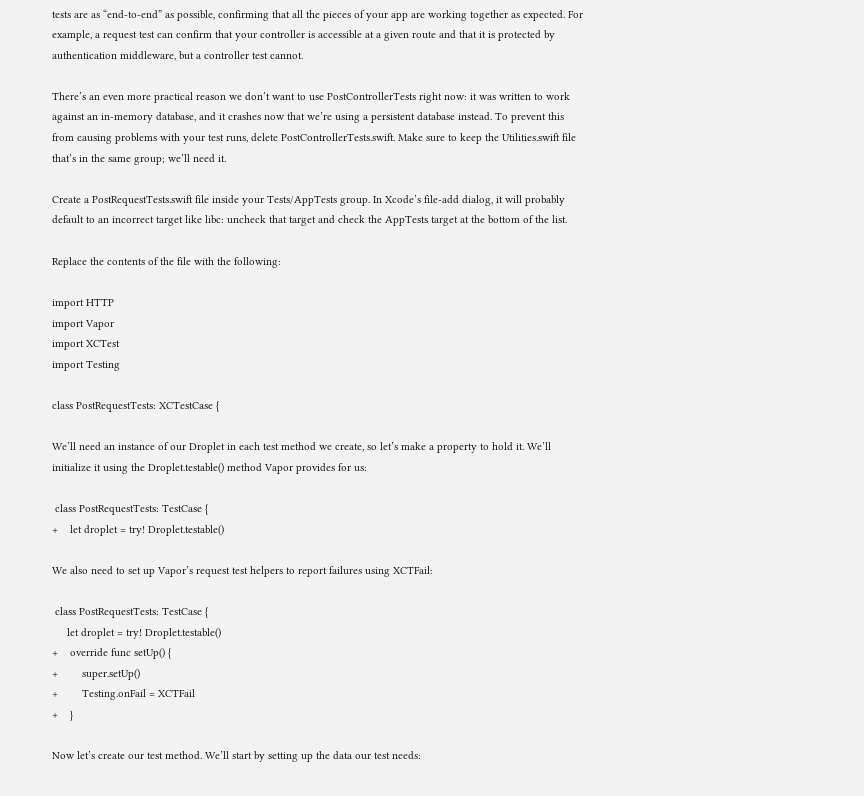tests are as “end-to-end” as possible, confirming that all the pieces of your app are working together as expected. For example, a request test can confirm that your controller is accessible at a given route and that it is protected by authentication middleware, but a controller test cannot.

There’s an even more practical reason we don’t want to use PostControllerTests right now: it was written to work against an in-memory database, and it crashes now that we’re using a persistent database instead. To prevent this from causing problems with your test runs, delete PostControllerTests.swift. Make sure to keep the Utilities.swift file that’s in the same group; we’ll need it.

Create a PostRequestTests.swift file inside your Tests/AppTests group. In Xcode’s file-add dialog, it will probably default to an incorrect target like libc: uncheck that target and check the AppTests target at the bottom of the list.

Replace the contents of the file with the following:

import HTTP
import Vapor
import XCTest
import Testing

class PostRequestTests: XCTestCase {

We’ll need an instance of our Droplet in each test method we create, so let’s make a property to hold it. We’ll initialize it using the Droplet.testable() method Vapor provides for us:

 class PostRequestTests: TestCase {
+    let droplet = try! Droplet.testable()

We also need to set up Vapor’s request test helpers to report failures using XCTFail:

 class PostRequestTests: TestCase {
     let droplet = try! Droplet.testable()
+    override func setUp() {
+        super.setUp()
+        Testing.onFail = XCTFail
+    }

Now let’s create our test method. We’ll start by setting up the data our test needs: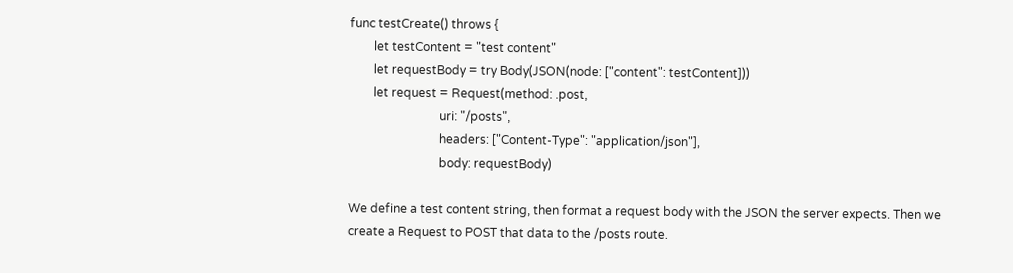func testCreate() throws {
        let testContent = "test content"
        let requestBody = try Body(JSON(node: ["content": testContent]))
        let request = Request(method: .post,
                              uri: "/posts",
                              headers: ["Content-Type": "application/json"],
                              body: requestBody)

We define a test content string, then format a request body with the JSON the server expects. Then we create a Request to POST that data to the /posts route.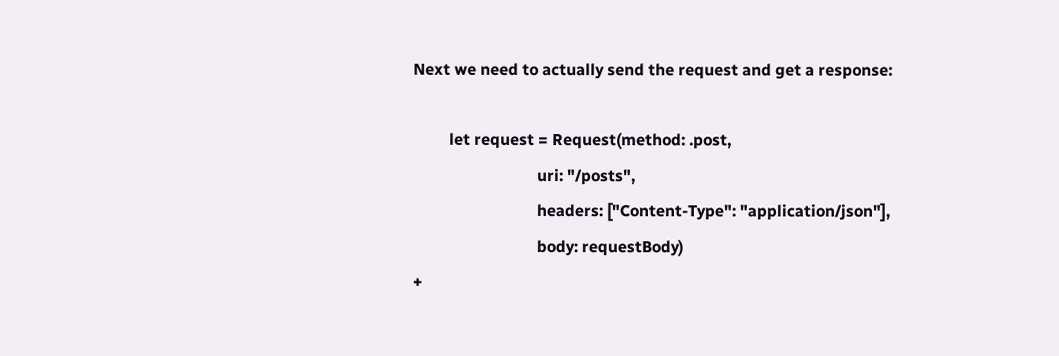Next we need to actually send the request and get a response:

         let request = Request(method: .post,
                               uri: "/posts",
                               headers: ["Content-Type": "application/json"],
                               body: requestBody)
+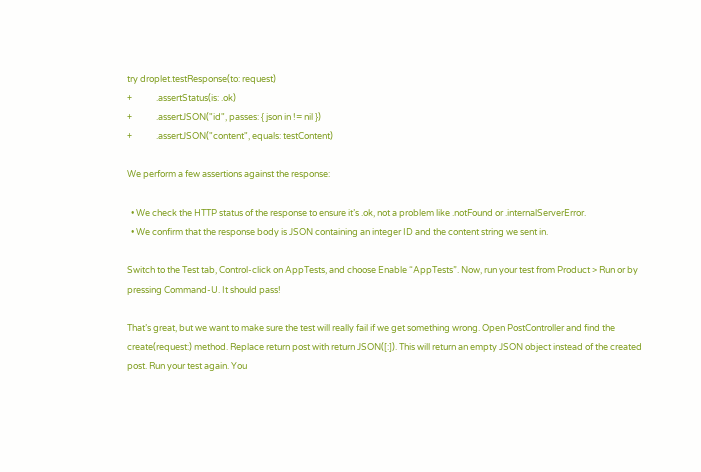try droplet.testResponse(to: request)
+            .assertStatus(is: .ok)
+            .assertJSON("id", passes: { json in != nil })
+            .assertJSON("content", equals: testContent)

We perform a few assertions against the response:

  • We check the HTTP status of the response to ensure it’s .ok, not a problem like .notFound or .internalServerError.
  • We confirm that the response body is JSON containing an integer ID and the content string we sent in.

Switch to the Test tab, Control-click on AppTests, and choose Enable “AppTests”. Now, run your test from Product > Run or by pressing Command-U. It should pass!

That’s great, but we want to make sure the test will really fail if we get something wrong. Open PostController and find the create(request:) method. Replace return post with return JSON([:]). This will return an empty JSON object instead of the created post. Run your test again. You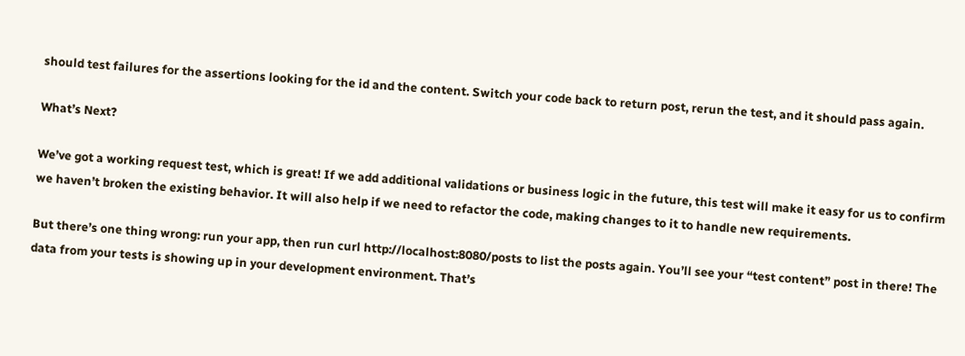should test failures for the assertions looking for the id and the content. Switch your code back to return post, rerun the test, and it should pass again.

What’s Next?

We’ve got a working request test, which is great! If we add additional validations or business logic in the future, this test will make it easy for us to confirm we haven’t broken the existing behavior. It will also help if we need to refactor the code, making changes to it to handle new requirements.

But there’s one thing wrong: run your app, then run curl http://localhost:8080/posts to list the posts again. You’ll see your “test content” post in there! The data from your tests is showing up in your development environment. That’s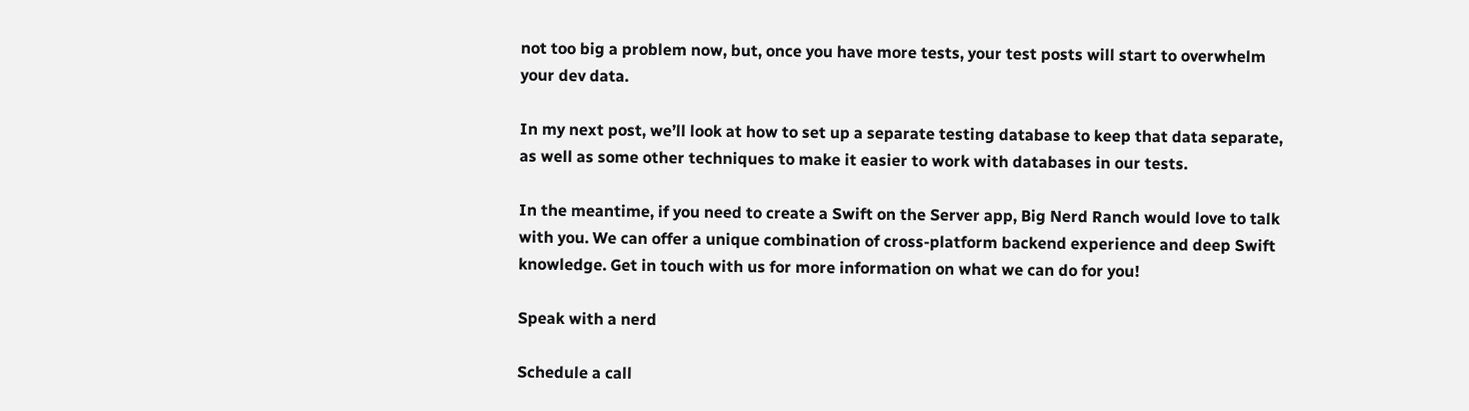not too big a problem now, but, once you have more tests, your test posts will start to overwhelm your dev data.

In my next post, we’ll look at how to set up a separate testing database to keep that data separate, as well as some other techniques to make it easier to work with databases in our tests.

In the meantime, if you need to create a Swift on the Server app, Big Nerd Ranch would love to talk with you. We can offer a unique combination of cross-platform backend experience and deep Swift knowledge. Get in touch with us for more information on what we can do for you!

Speak with a nerd

Schedule a call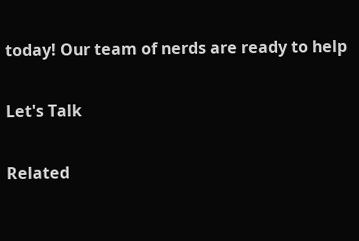today! Our team of nerds are ready to help

Let's Talk

Related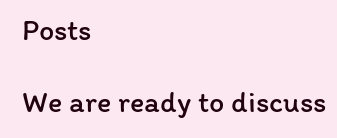Posts

We are ready to discuss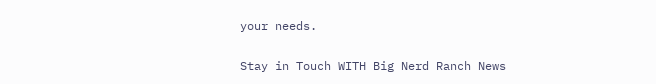your needs.

Stay in Touch WITH Big Nerd Ranch News